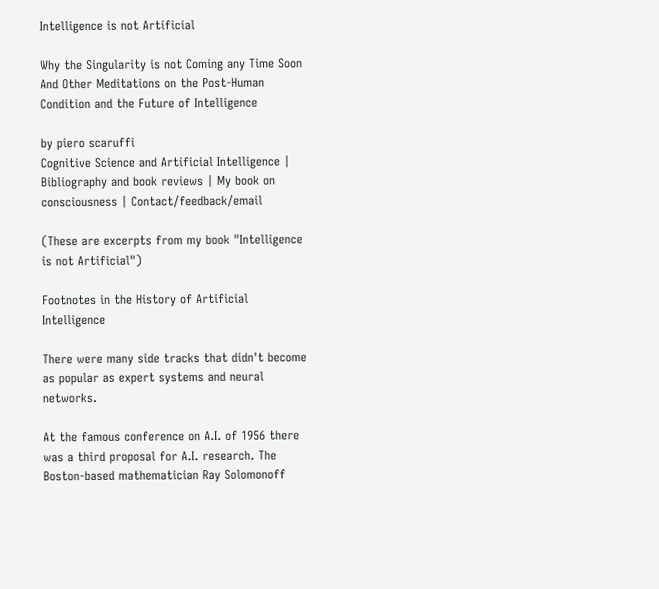Intelligence is not Artificial

Why the Singularity is not Coming any Time Soon And Other Meditations on the Post-Human Condition and the Future of Intelligence

by piero scaruffi
Cognitive Science and Artificial Intelligence | Bibliography and book reviews | My book on consciousness | Contact/feedback/email

(These are excerpts from my book "Intelligence is not Artificial")

Footnotes in the History of Artificial Intelligence

There were many side tracks that didn't become as popular as expert systems and neural networks.

At the famous conference on A.I. of 1956 there was a third proposal for A.I. research. The Boston-based mathematician Ray Solomonoff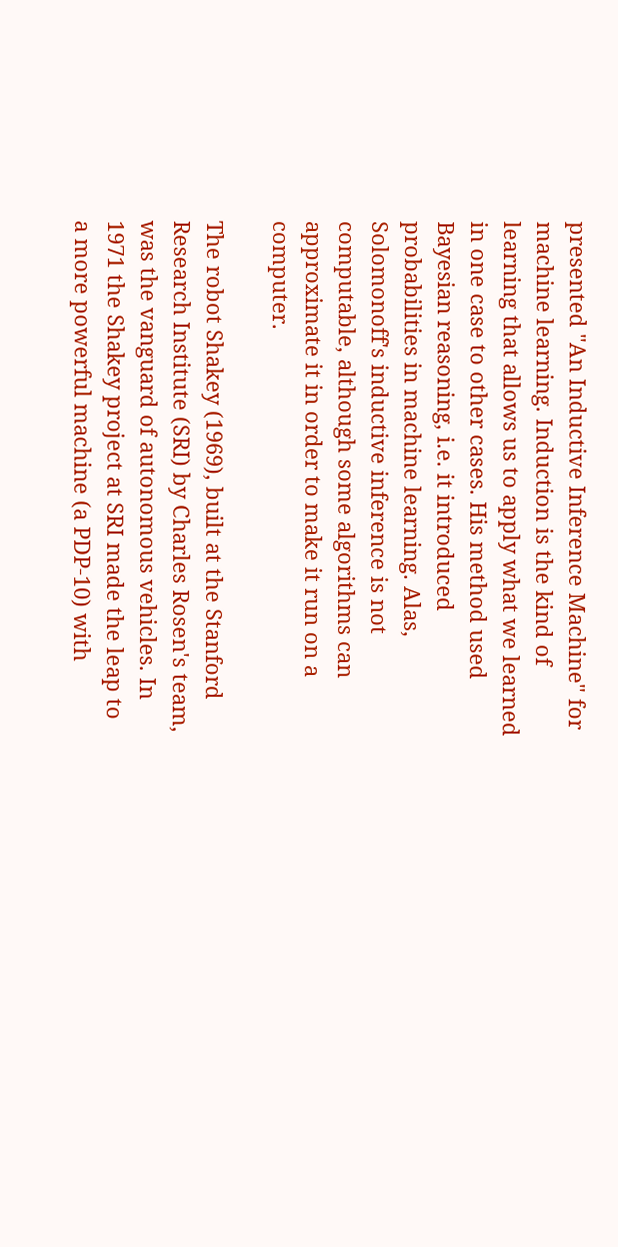presented "An Inductive Inference Machine" for machine learning. Induction is the kind of learning that allows us to apply what we learned in one case to other cases. His method used Bayesian reasoning, i.e. it introduced probabilities in machine learning. Alas, Solomonoff's inductive inference is not computable, although some algorithms can approximate it in order to make it run on a computer.

The robot Shakey (1969), built at the Stanford Research Institute (SRI) by Charles Rosen's team, was the vanguard of autonomous vehicles. In 1971 the Shakey project at SRI made the leap to a more powerful machine (a PDP-10) with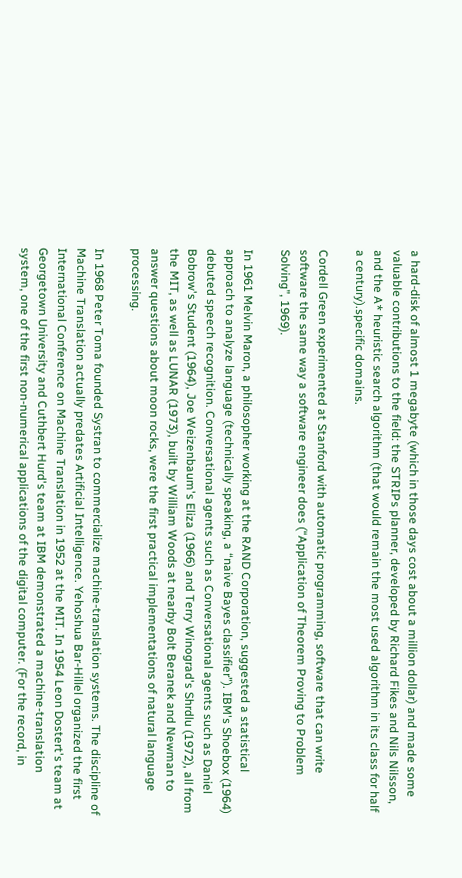a hard-disk of almost 1 megabyte (which in those days cost about a million dollar) and made some valuable contributions to the field: the STRIPs planner, developed by Richard Fikes and Nils Nilsson, and the A* heuristic search algorithm (that would remain the most used algorithm in its class for half a century).specific domains.

Cordell Green experimented at Stanford with automatic programming, software that can write software the same way a software engineer does (“Application of Theorem Proving to Problem Solving”, 1969).

In 1961 Melvin Maron, a philosopher working at the RAND Corporation, suggested a statistical approach to analyze language (technically speaking, a “naive Bayes classifier”). IBM's Shoebox (1964) debuted speech recognition. Conversational agents such as Conversational agents such as Daniel Bobrow's Student (1964), Joe Weizenbaum's Eliza (1966) and Terry Winograd's Shrdlu (1972), all from the MIT, as well as LUNAR (1973), built by William Woods at nearby Bolt Beranek and Newman to answer questions about moon rocks, were the first practical implementations of natural language processing.

In 1968 Peter Toma founded Systran to commercialize machine-translation systems. The discipline of Machine Translation actually predates Artificial Intelligence. Yehoshua Bar-Hillel organized the first International Conference on Machine Translation in 1952 at the MIT. In 1954 Leon Dostert's team at Georgetown University and Cuthbert Hurd's team at IBM demonstrated a machine-translation system, one of the first non-numerical applications of the digital computer. (For the record, in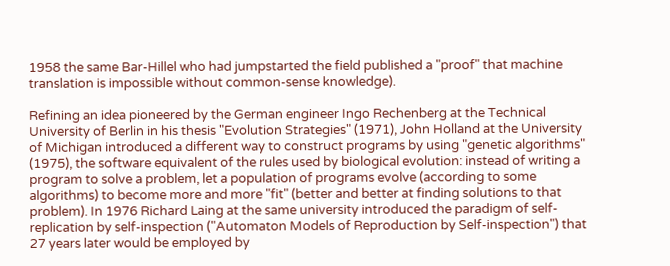1958 the same Bar-Hillel who had jumpstarted the field published a "proof" that machine translation is impossible without common-sense knowledge).

Refining an idea pioneered by the German engineer Ingo Rechenberg at the Technical University of Berlin in his thesis "Evolution Strategies" (1971), John Holland at the University of Michigan introduced a different way to construct programs by using "genetic algorithms" (1975), the software equivalent of the rules used by biological evolution: instead of writing a program to solve a problem, let a population of programs evolve (according to some algorithms) to become more and more "fit" (better and better at finding solutions to that problem). In 1976 Richard Laing at the same university introduced the paradigm of self-replication by self-inspection ("Automaton Models of Reproduction by Self-inspection") that 27 years later would be employed by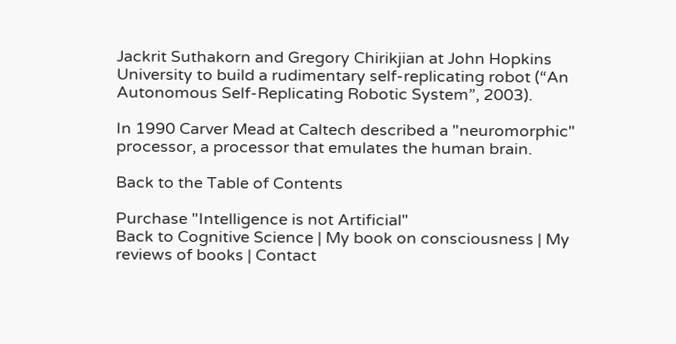Jackrit Suthakorn and Gregory Chirikjian at John Hopkins University to build a rudimentary self-replicating robot (“An Autonomous Self-Replicating Robotic System”, 2003).

In 1990 Carver Mead at Caltech described a "neuromorphic" processor, a processor that emulates the human brain.

Back to the Table of Contents

Purchase "Intelligence is not Artificial"
Back to Cognitive Science | My book on consciousness | My reviews of books | Contact